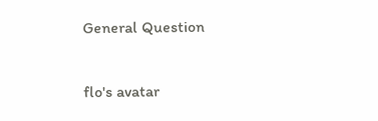General Question

flo's avatar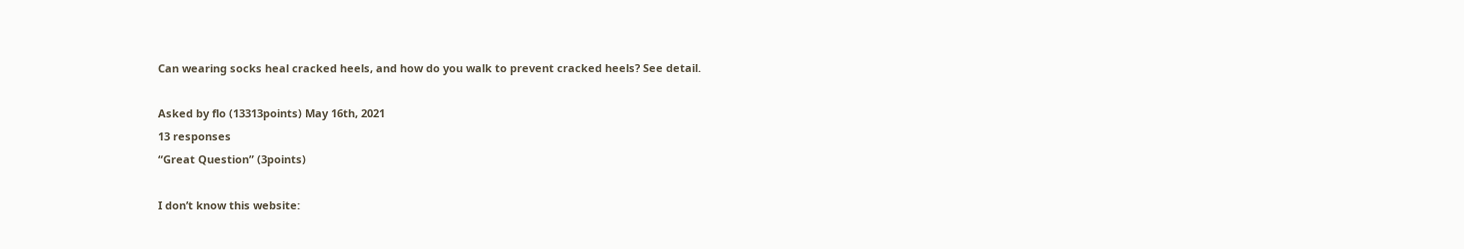Can wearing socks heal cracked heels, and how do you walk to prevent cracked heels? See detail.

Asked by flo (13313points) May 16th, 2021
13 responses
“Great Question” (3points)

I don’t know this website: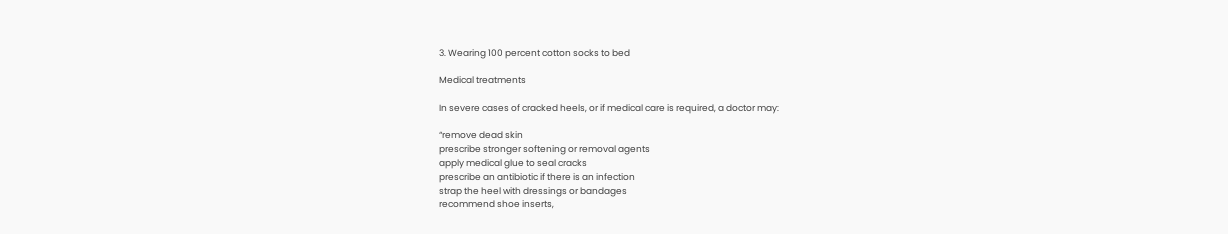3. Wearing 100 percent cotton socks to bed

Medical treatments

In severe cases of cracked heels, or if medical care is required, a doctor may:

“remove dead skin
prescribe stronger softening or removal agents
apply medical glue to seal cracks
prescribe an antibiotic if there is an infection
strap the heel with dressings or bandages
recommend shoe inserts,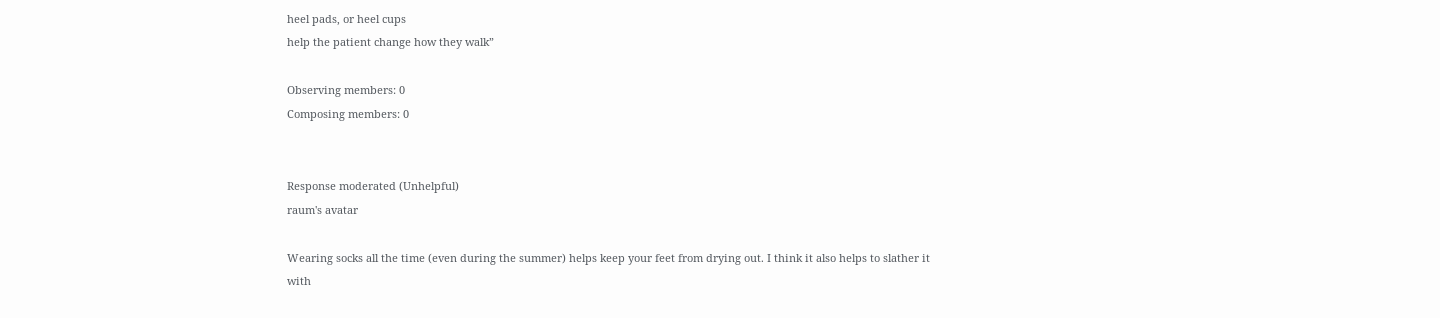heel pads, or heel cups
help the patient change how they walk”

Observing members: 0
Composing members: 0


Response moderated (Unhelpful)
raum's avatar

Wearing socks all the time (even during the summer) helps keep your feet from drying out. I think it also helps to slather it with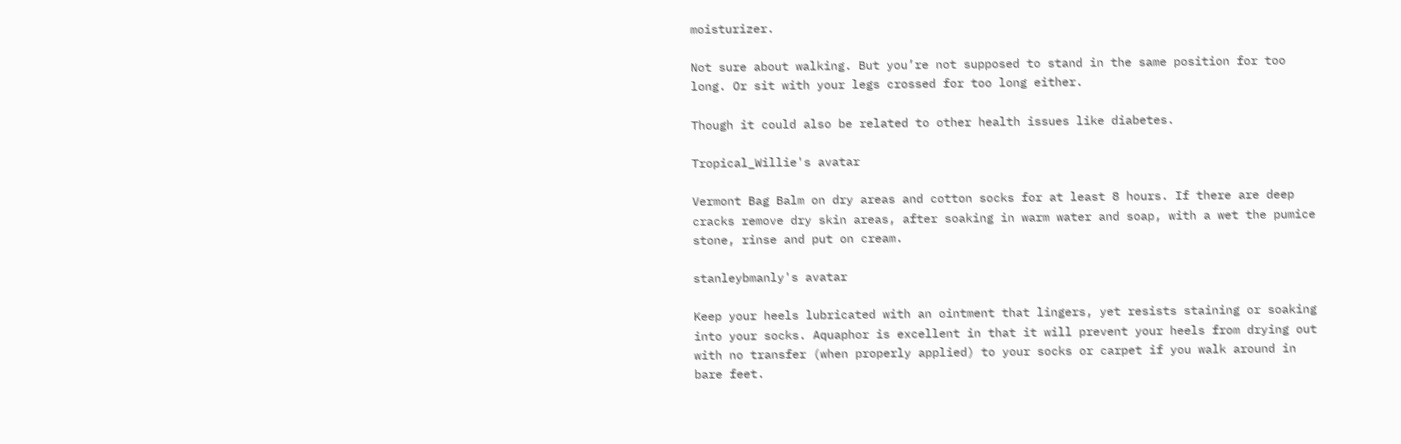moisturizer.

Not sure about walking. But you’re not supposed to stand in the same position for too long. Or sit with your legs crossed for too long either.

Though it could also be related to other health issues like diabetes.

Tropical_Willie's avatar

Vermont Bag Balm on dry areas and cotton socks for at least 8 hours. If there are deep cracks remove dry skin areas, after soaking in warm water and soap, with a wet the pumice stone, rinse and put on cream.

stanleybmanly's avatar

Keep your heels lubricated with an ointment that lingers, yet resists staining or soaking into your socks. Aquaphor is excellent in that it will prevent your heels from drying out with no transfer (when properly applied) to your socks or carpet if you walk around in bare feet.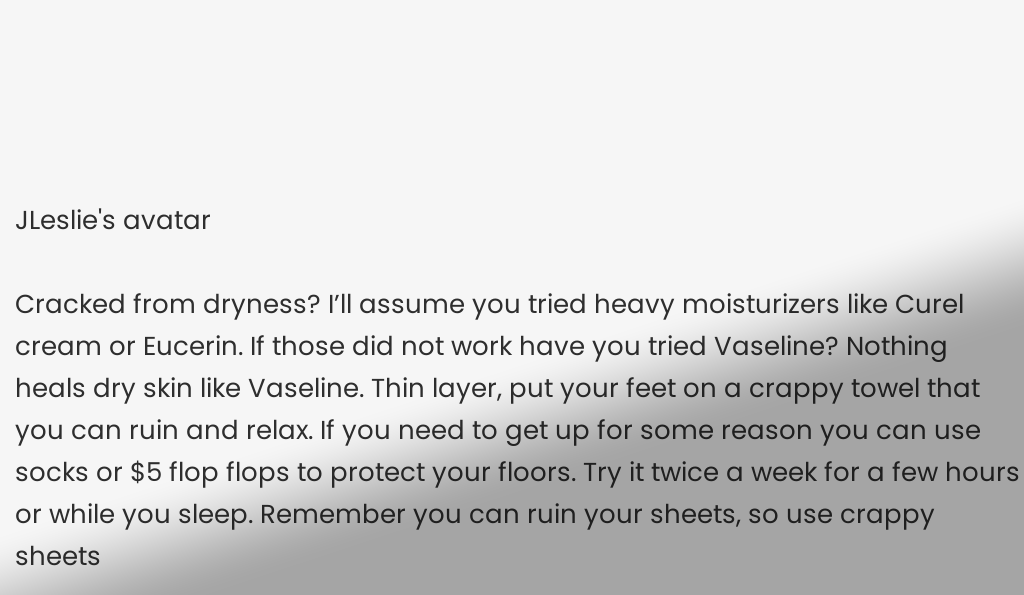JLeslie's avatar

Cracked from dryness? I’ll assume you tried heavy moisturizers like Curel cream or Eucerin. If those did not work have you tried Vaseline? Nothing heals dry skin like Vaseline. Thin layer, put your feet on a crappy towel that you can ruin and relax. If you need to get up for some reason you can use socks or $5 flop flops to protect your floors. Try it twice a week for a few hours or while you sleep. Remember you can ruin your sheets, so use crappy sheets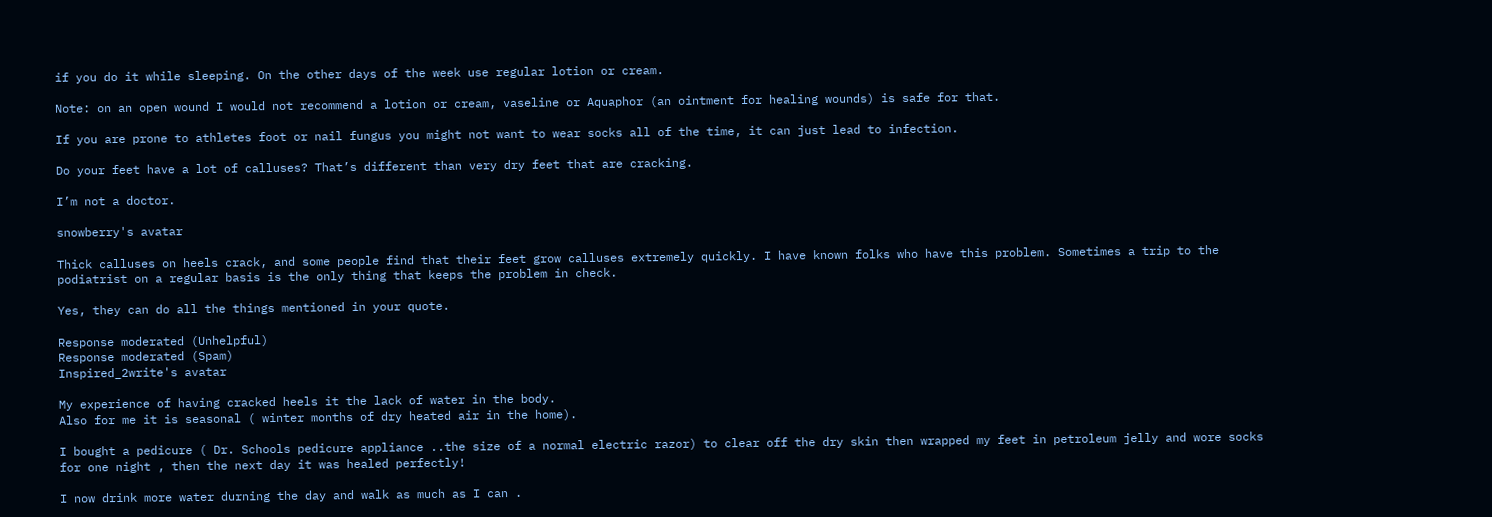if you do it while sleeping. On the other days of the week use regular lotion or cream.

Note: on an open wound I would not recommend a lotion or cream, vaseline or Aquaphor (an ointment for healing wounds) is safe for that.

If you are prone to athletes foot or nail fungus you might not want to wear socks all of the time, it can just lead to infection.

Do your feet have a lot of calluses? That’s different than very dry feet that are cracking.

I’m not a doctor.

snowberry's avatar

Thick calluses on heels crack, and some people find that their feet grow calluses extremely quickly. I have known folks who have this problem. Sometimes a trip to the podiatrist on a regular basis is the only thing that keeps the problem in check.

Yes, they can do all the things mentioned in your quote.

Response moderated (Unhelpful)
Response moderated (Spam)
Inspired_2write's avatar

My experience of having cracked heels it the lack of water in the body.
Also for me it is seasonal ( winter months of dry heated air in the home).

I bought a pedicure ( Dr. Schools pedicure appliance ..the size of a normal electric razor) to clear off the dry skin then wrapped my feet in petroleum jelly and wore socks for one night , then the next day it was healed perfectly!

I now drink more water durning the day and walk as much as I can .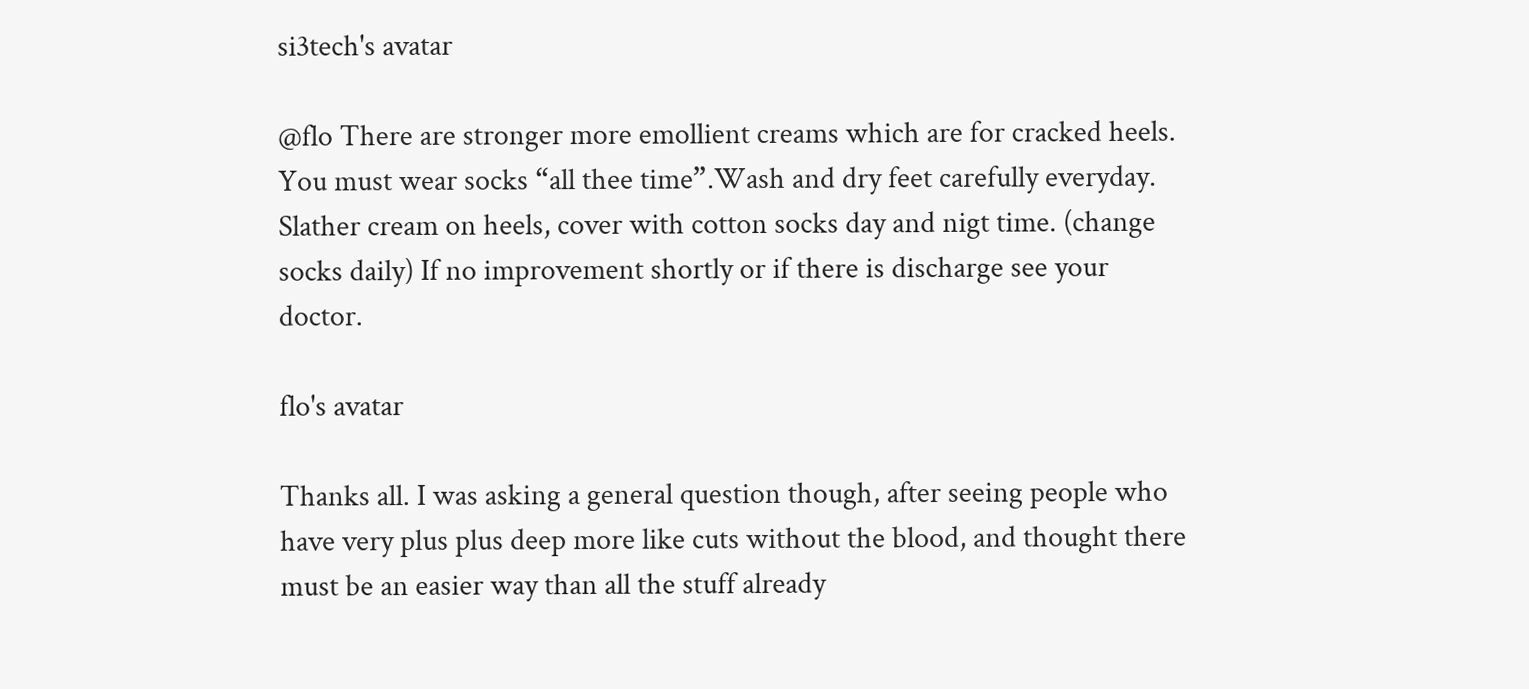si3tech's avatar

@flo There are stronger more emollient creams which are for cracked heels. You must wear socks “all thee time”.Wash and dry feet carefully everyday. Slather cream on heels, cover with cotton socks day and nigt time. (change socks daily) If no improvement shortly or if there is discharge see your doctor.

flo's avatar

Thanks all. I was asking a general question though, after seeing people who have very plus plus deep more like cuts without the blood, and thought there must be an easier way than all the stuff already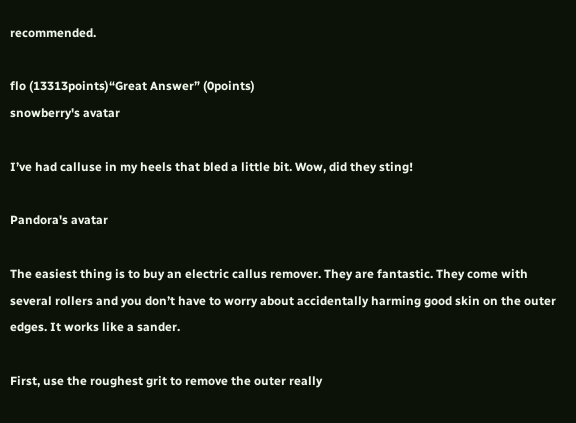recommended.

flo (13313points)“Great Answer” (0points)
snowberry's avatar

I’ve had calluse in my heels that bled a little bit. Wow, did they sting!

Pandora's avatar

The easiest thing is to buy an electric callus remover. They are fantastic. They come with several rollers and you don’t have to worry about accidentally harming good skin on the outer edges. It works like a sander.

First, use the roughest grit to remove the outer really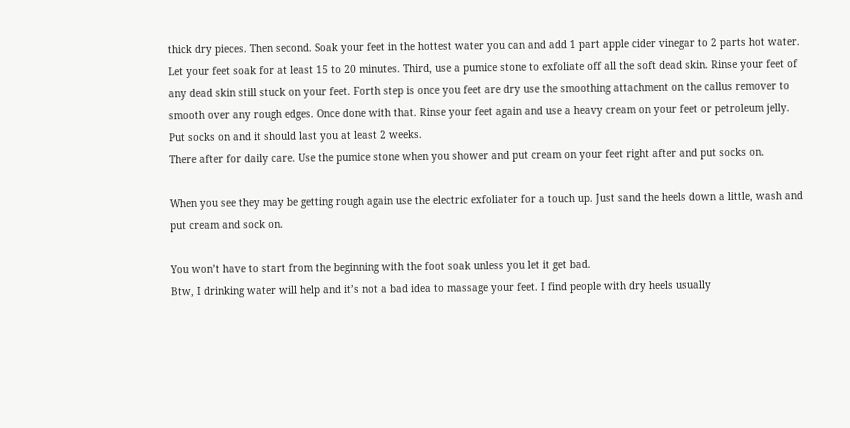thick dry pieces. Then second. Soak your feet in the hottest water you can and add 1 part apple cider vinegar to 2 parts hot water. Let your feet soak for at least 15 to 20 minutes. Third, use a pumice stone to exfoliate off all the soft dead skin. Rinse your feet of any dead skin still stuck on your feet. Forth step is once you feet are dry use the smoothing attachment on the callus remover to smooth over any rough edges. Once done with that. Rinse your feet again and use a heavy cream on your feet or petroleum jelly. Put socks on and it should last you at least 2 weeks.
There after for daily care. Use the pumice stone when you shower and put cream on your feet right after and put socks on.

When you see they may be getting rough again use the electric exfoliater for a touch up. Just sand the heels down a little, wash and put cream and sock on.

You won’t have to start from the beginning with the foot soak unless you let it get bad.
Btw, I drinking water will help and it’s not a bad idea to massage your feet. I find people with dry heels usually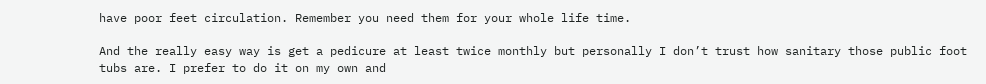have poor feet circulation. Remember you need them for your whole life time.

And the really easy way is get a pedicure at least twice monthly but personally I don’t trust how sanitary those public foot tubs are. I prefer to do it on my own and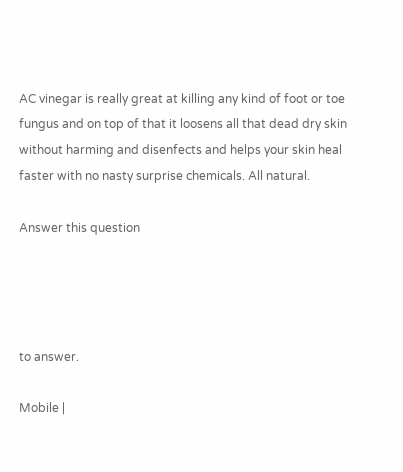AC vinegar is really great at killing any kind of foot or toe fungus and on top of that it loosens all that dead dry skin without harming and disenfects and helps your skin heal faster with no nasty surprise chemicals. All natural.

Answer this question




to answer.

Mobile |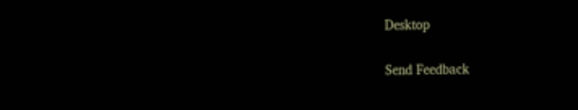Desktop

Send Feedback